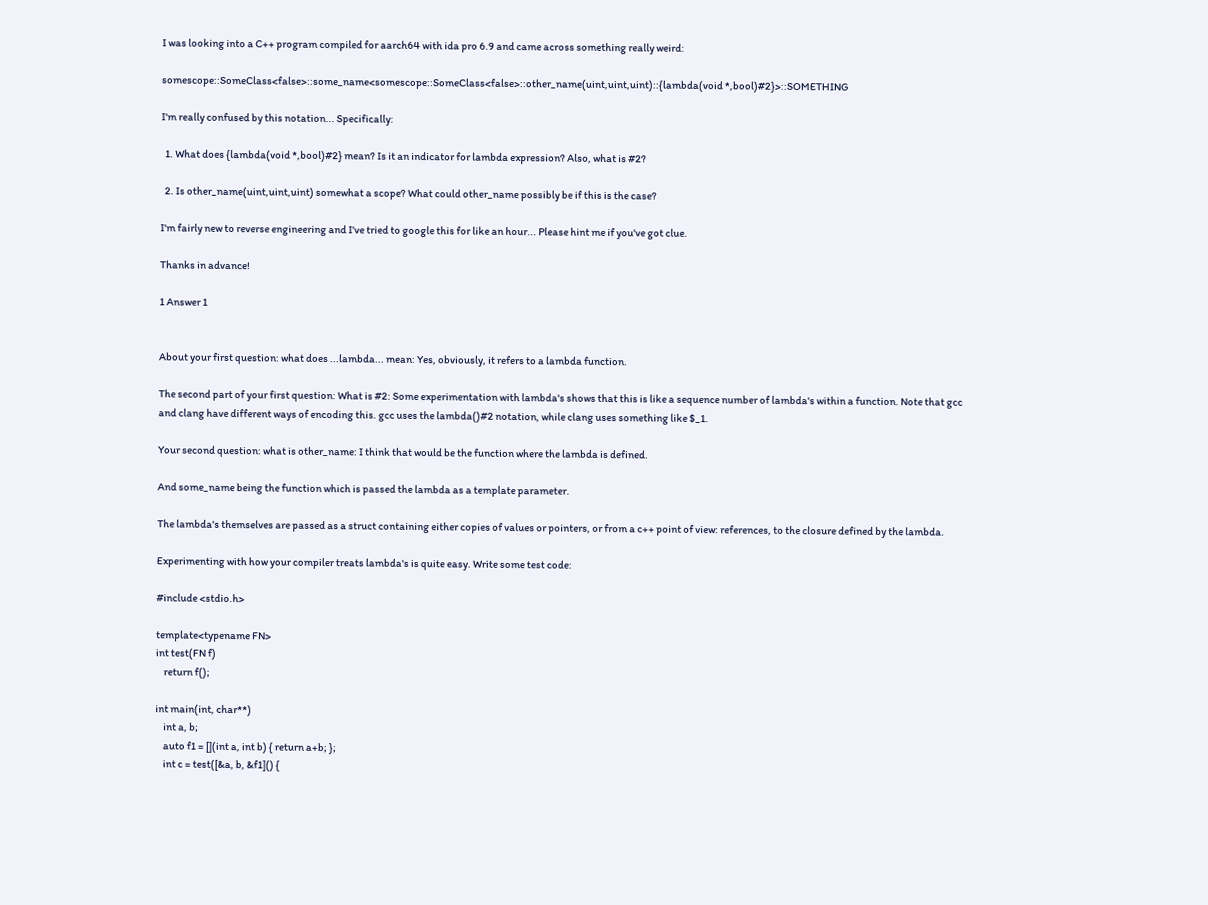I was looking into a C++ program compiled for aarch64 with ida pro 6.9 and came across something really weird:

somescope::SomeClass<false>::some_name<somescope::SomeClass<false>::other_name(uint,uint,uint)::{lambda(void *,bool)#2}>::SOMETHING

I'm really confused by this notation... Specifically:

  1. What does {lambda(void *,bool)#2} mean? Is it an indicator for lambda expression? Also, what is #2?

  2. Is other_name(uint,uint,uint) somewhat a scope? What could other_name possibly be if this is the case?

I'm fairly new to reverse engineering and I've tried to google this for like an hour... Please hint me if you've got clue.

Thanks in advance!

1 Answer 1


About your first question: what does ...lambda... mean: Yes, obviously, it refers to a lambda function.

The second part of your first question: What is #2: Some experimentation with lambda's shows that this is like a sequence number of lambda's within a function. Note that gcc and clang have different ways of encoding this. gcc uses the lambda()#2 notation, while clang uses something like $_1.

Your second question: what is other_name: I think that would be the function where the lambda is defined.

And some_name being the function which is passed the lambda as a template parameter.

The lambda's themselves are passed as a struct containing either copies of values or pointers, or from a c++ point of view: references, to the closure defined by the lambda.

Experimenting with how your compiler treats lambda's is quite easy. Write some test code:

#include <stdio.h>

template<typename FN>
int test(FN f)
    return f();

int main(int, char**)
    int a, b;
    auto f1 = [](int a, int b) { return a+b; };
    int c = test([&a, b, &f1]() {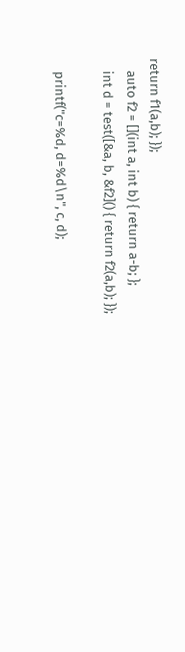return f1(a,b); });
    auto f2 = [](int a, int b) { return a-b; };
    int d = test([&a, b, &f2]() { return f2(a,b); });

    printf("c=%d, d=%d\n", c, d);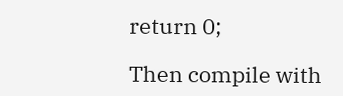return 0;

Then compile with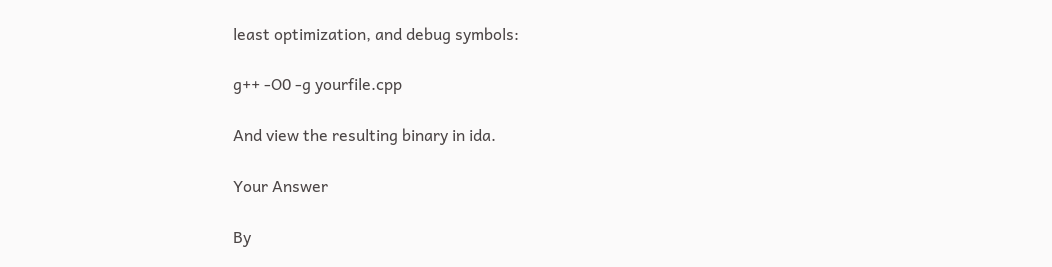least optimization, and debug symbols:

g++ -O0 -g yourfile.cpp

And view the resulting binary in ida.

Your Answer

By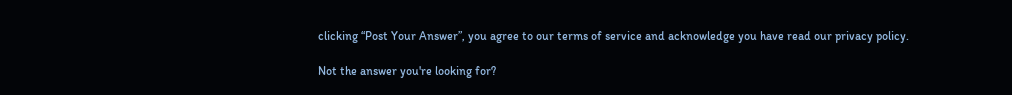clicking “Post Your Answer”, you agree to our terms of service and acknowledge you have read our privacy policy.

Not the answer you're looking for?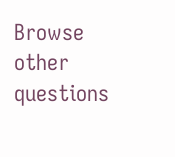Browse other questions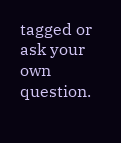tagged or ask your own question.